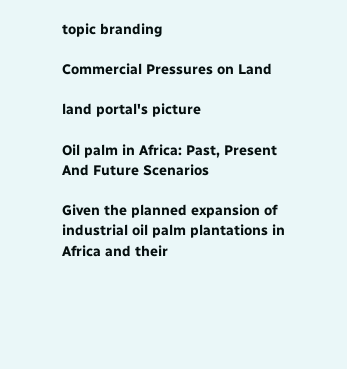topic branding

Commercial Pressures on Land

land portal's picture

Oil palm in Africa: Past, Present And Future Scenarios

Given the planned expansion of industrial oil palm plantations in Africa and their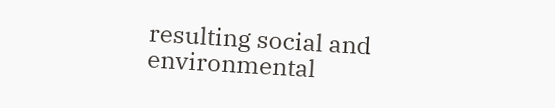resulting social and environmental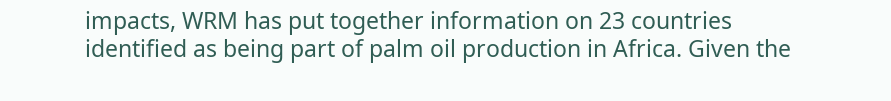impacts, WRM has put together information on 23 countries identified as being part of palm oil production in Africa. Given the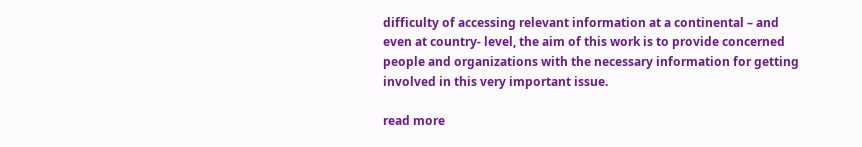difficulty of accessing relevant information at a continental – and even at country- level, the aim of this work is to provide concerned people and organizations with the necessary information for getting involved in this very important issue.

read more